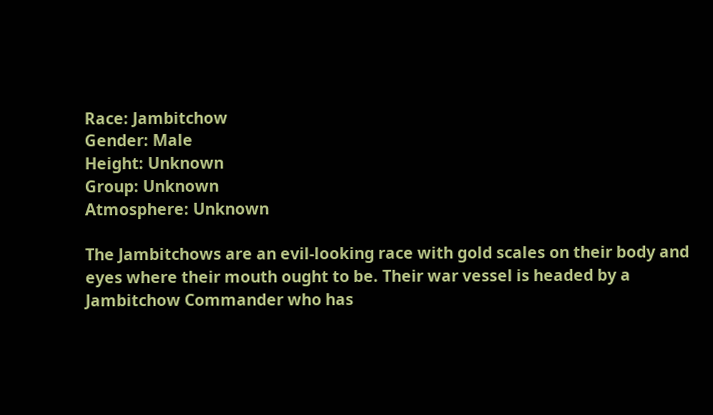Race: Jambitchow
Gender: Male
Height: Unknown
Group: Unknown
Atmosphere: Unknown

The Jambitchows are an evil-looking race with gold scales on their body and eyes where their mouth ought to be. Their war vessel is headed by a Jambitchow Commander who has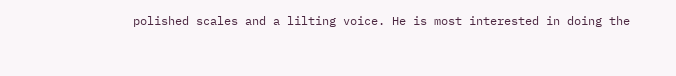polished scales and a lilting voice. He is most interested in doing the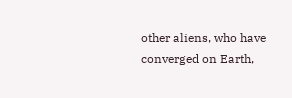other aliens, who have converged on Earth,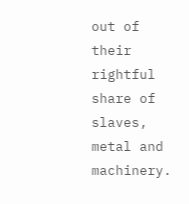out of their rightful share of slaves, metal and machinery.